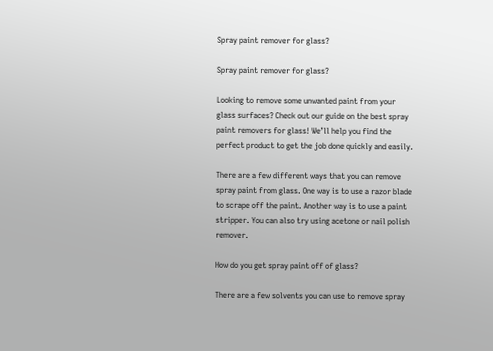Spray paint remover for glass?

Spray paint remover for glass?

Looking to remove some unwanted paint from your glass surfaces? Check out our guide on the best spray paint removers for glass! We’ll help you find the perfect product to get the job done quickly and easily.

There are a few different ways that you can remove spray paint from glass. One way is to use a razor blade to scrape off the paint. Another way is to use a paint stripper. You can also try using acetone or nail polish remover.

How do you get spray paint off of glass?

There are a few solvents you can use to remove spray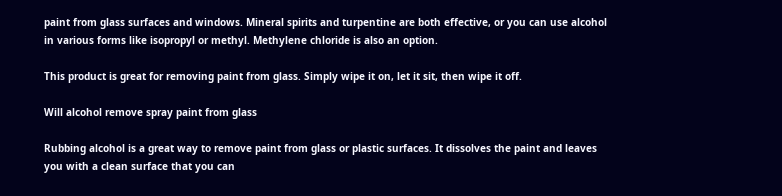paint from glass surfaces and windows. Mineral spirits and turpentine are both effective, or you can use alcohol in various forms like isopropyl or methyl. Methylene chloride is also an option.

This product is great for removing paint from glass. Simply wipe it on, let it sit, then wipe it off.

Will alcohol remove spray paint from glass

Rubbing alcohol is a great way to remove paint from glass or plastic surfaces. It dissolves the paint and leaves you with a clean surface that you can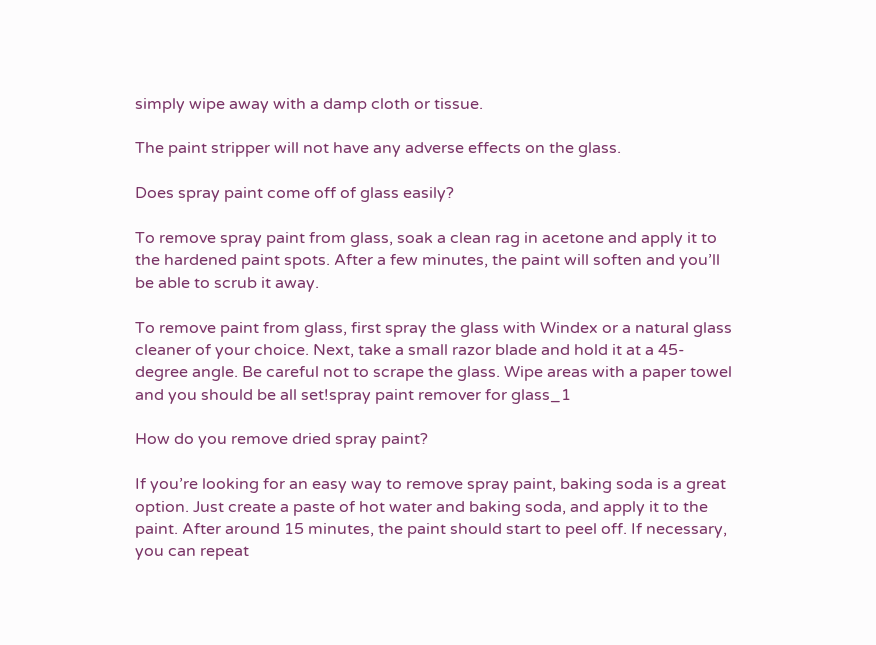simply wipe away with a damp cloth or tissue.

The paint stripper will not have any adverse effects on the glass.

Does spray paint come off of glass easily?

To remove spray paint from glass, soak a clean rag in acetone and apply it to the hardened paint spots. After a few minutes, the paint will soften and you’ll be able to scrub it away.

To remove paint from glass, first spray the glass with Windex or a natural glass cleaner of your choice. Next, take a small razor blade and hold it at a 45-degree angle. Be careful not to scrape the glass. Wipe areas with a paper towel and you should be all set!spray paint remover for glass_1

How do you remove dried spray paint?

If you’re looking for an easy way to remove spray paint, baking soda is a great option. Just create a paste of hot water and baking soda, and apply it to the paint. After around 15 minutes, the paint should start to peel off. If necessary, you can repeat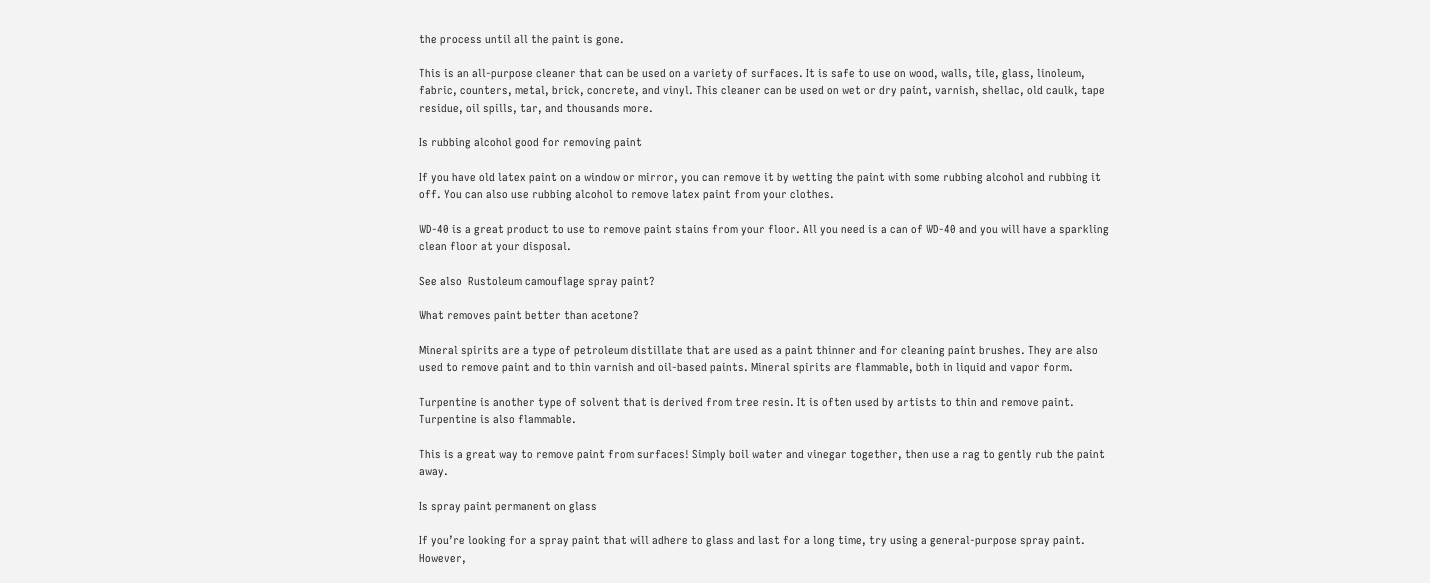the process until all the paint is gone.

This is an all-purpose cleaner that can be used on a variety of surfaces. It is safe to use on wood, walls, tile, glass, linoleum, fabric, counters, metal, brick, concrete, and vinyl. This cleaner can be used on wet or dry paint, varnish, shellac, old caulk, tape residue, oil spills, tar, and thousands more.

Is rubbing alcohol good for removing paint

If you have old latex paint on a window or mirror, you can remove it by wetting the paint with some rubbing alcohol and rubbing it off. You can also use rubbing alcohol to remove latex paint from your clothes.

WD-40 is a great product to use to remove paint stains from your floor. All you need is a can of WD-40 and you will have a sparkling clean floor at your disposal.

See also  Rustoleum camouflage spray paint?

What removes paint better than acetone?

Mineral spirits are a type of petroleum distillate that are used as a paint thinner and for cleaning paint brushes. They are also used to remove paint and to thin varnish and oil-based paints. Mineral spirits are flammable, both in liquid and vapor form.

Turpentine is another type of solvent that is derived from tree resin. It is often used by artists to thin and remove paint. Turpentine is also flammable.

This is a great way to remove paint from surfaces! Simply boil water and vinegar together, then use a rag to gently rub the paint away.

Is spray paint permanent on glass

If you’re looking for a spray paint that will adhere to glass and last for a long time, try using a general-purpose spray paint. However,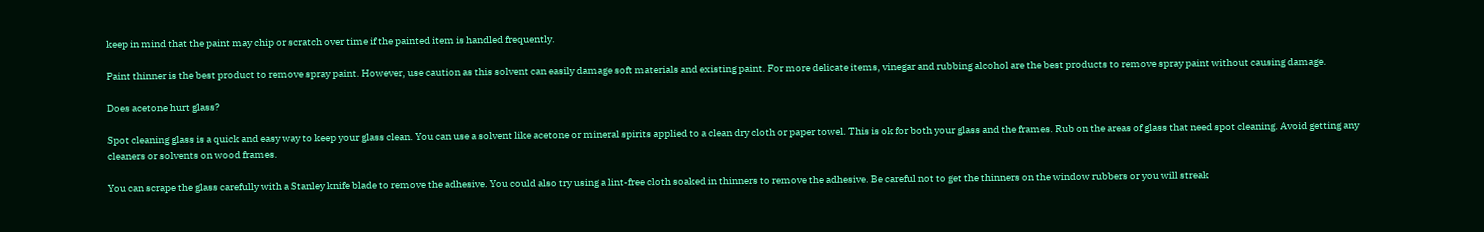keep in mind that the paint may chip or scratch over time if the painted item is handled frequently.

Paint thinner is the best product to remove spray paint. However, use caution as this solvent can easily damage soft materials and existing paint. For more delicate items, vinegar and rubbing alcohol are the best products to remove spray paint without causing damage.

Does acetone hurt glass?

Spot cleaning glass is a quick and easy way to keep your glass clean. You can use a solvent like acetone or mineral spirits applied to a clean dry cloth or paper towel. This is ok for both your glass and the frames. Rub on the areas of glass that need spot cleaning. Avoid getting any cleaners or solvents on wood frames.

You can scrape the glass carefully with a Stanley knife blade to remove the adhesive. You could also try using a lint-free cloth soaked in thinners to remove the adhesive. Be careful not to get the thinners on the window rubbers or you will streak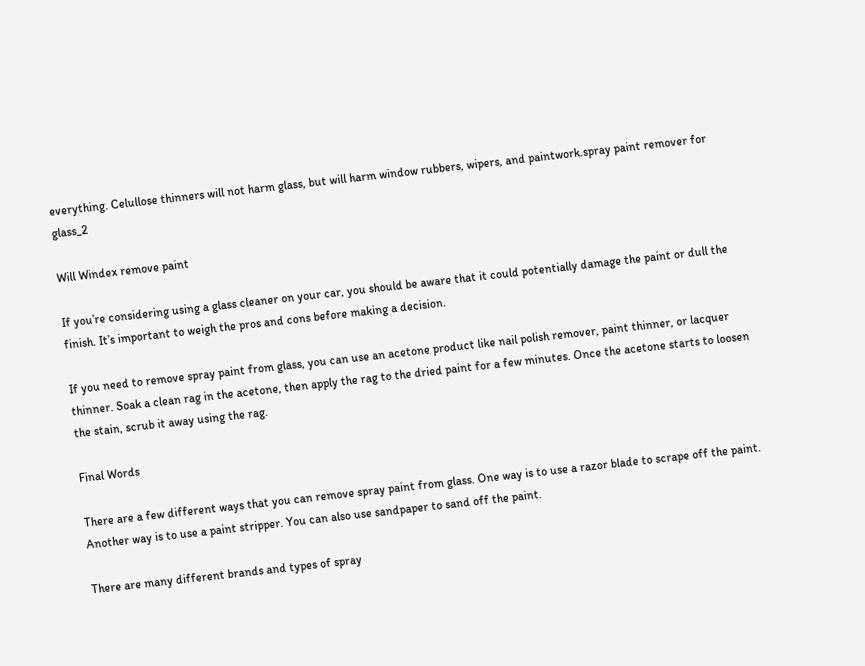everything. Celullose thinners will not harm glass, but will harm window rubbers, wipers, and paintwork.spray paint remover for glass_2

Will Windex remove paint

If you’re considering using a glass cleaner on your car, you should be aware that it could potentially damage the paint or dull the finish. It’s important to weigh the pros and cons before making a decision.

If you need to remove spray paint from glass, you can use an acetone product like nail polish remover, paint thinner, or lacquer thinner. Soak a clean rag in the acetone, then apply the rag to the dried paint for a few minutes. Once the acetone starts to loosen the stain, scrub it away using the rag.

Final Words

There are a few different ways that you can remove spray paint from glass. One way is to use a razor blade to scrape off the paint. Another way is to use a paint stripper. You can also use sandpaper to sand off the paint.

There are many different brands and types of spray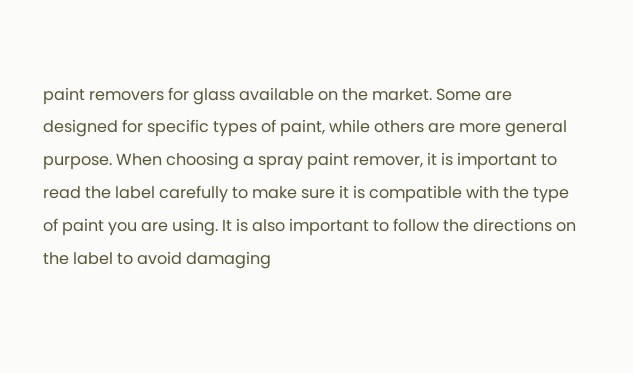paint removers for glass available on the market. Some are designed for specific types of paint, while others are more general purpose. When choosing a spray paint remover, it is important to read the label carefully to make sure it is compatible with the type of paint you are using. It is also important to follow the directions on the label to avoid damaging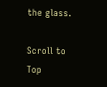the glass.

Scroll to Top